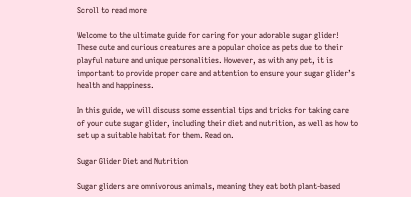Scroll to read more

Welcome to the ultimate guide for caring for your adorable sugar glider! These cute and curious creatures are a popular choice as pets due to their playful nature and unique personalities. However, as with any pet, it is important to provide proper care and attention to ensure your sugar glider’s health and happiness.

In this guide, we will discuss some essential tips and tricks for taking care of your cute sugar glider, including their diet and nutrition, as well as how to set up a suitable habitat for them. Read on.

Sugar Glider Diet and Nutrition

Sugar gliders are omnivorous animals, meaning they eat both plant-based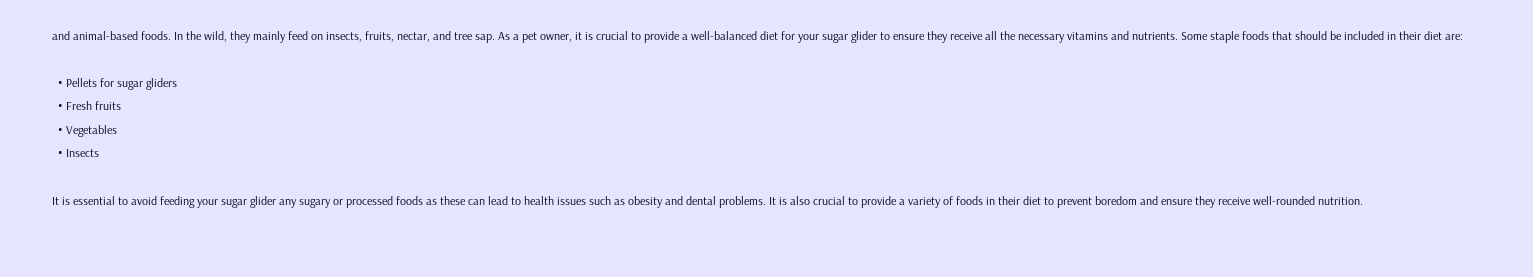and animal-based foods. In the wild, they mainly feed on insects, fruits, nectar, and tree sap. As a pet owner, it is crucial to provide a well-balanced diet for your sugar glider to ensure they receive all the necessary vitamins and nutrients. Some staple foods that should be included in their diet are:

  • Pellets for sugar gliders
  • Fresh fruits
  • Vegetables
  • Insects

It is essential to avoid feeding your sugar glider any sugary or processed foods as these can lead to health issues such as obesity and dental problems. It is also crucial to provide a variety of foods in their diet to prevent boredom and ensure they receive well-rounded nutrition.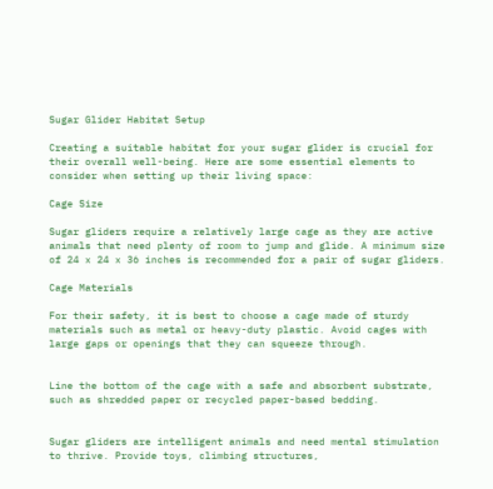Sugar Glider Habitat Setup

Creating a suitable habitat for your sugar glider is crucial for their overall well-being. Here are some essential elements to consider when setting up their living space:

Cage Size

Sugar gliders require a relatively large cage as they are active animals that need plenty of room to jump and glide. A minimum size of 24 x 24 x 36 inches is recommended for a pair of sugar gliders.

Cage Materials

For their safety, it is best to choose a cage made of sturdy materials such as metal or heavy-duty plastic. Avoid cages with large gaps or openings that they can squeeze through.


Line the bottom of the cage with a safe and absorbent substrate, such as shredded paper or recycled paper-based bedding.


Sugar gliders are intelligent animals and need mental stimulation to thrive. Provide toys, climbing structures,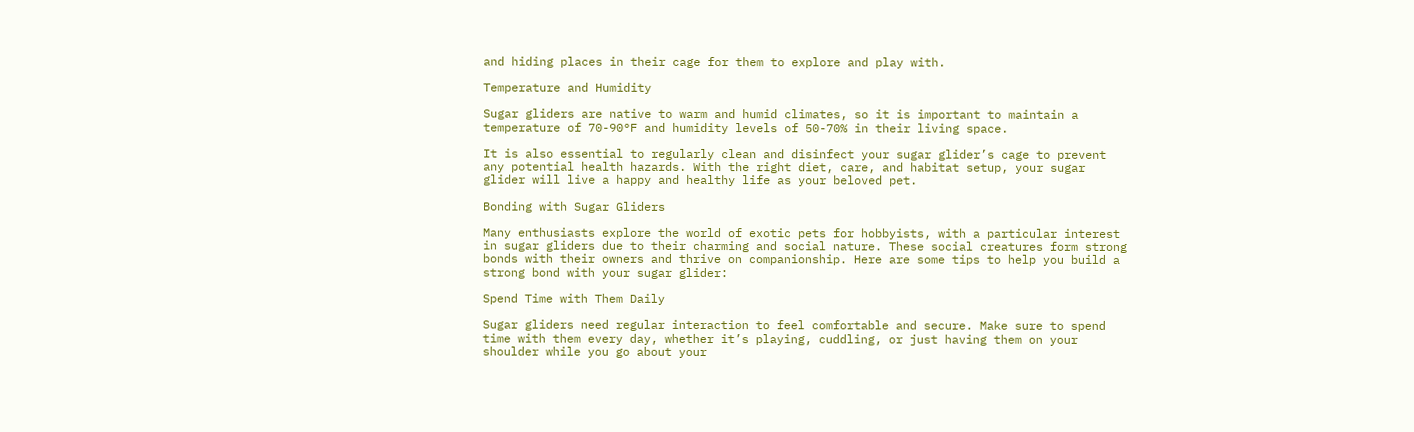and hiding places in their cage for them to explore and play with.

Temperature and Humidity

Sugar gliders are native to warm and humid climates, so it is important to maintain a temperature of 70-90°F and humidity levels of 50-70% in their living space.

It is also essential to regularly clean and disinfect your sugar glider’s cage to prevent any potential health hazards. With the right diet, care, and habitat setup, your sugar glider will live a happy and healthy life as your beloved pet.

Bonding with Sugar Gliders

Many enthusiasts explore the world of exotic pets for hobbyists, with a particular interest in sugar gliders due to their charming and social nature. These social creatures form strong bonds with their owners and thrive on companionship. Here are some tips to help you build a strong bond with your sugar glider:

Spend Time with Them Daily

Sugar gliders need regular interaction to feel comfortable and secure. Make sure to spend time with them every day, whether it’s playing, cuddling, or just having them on your shoulder while you go about your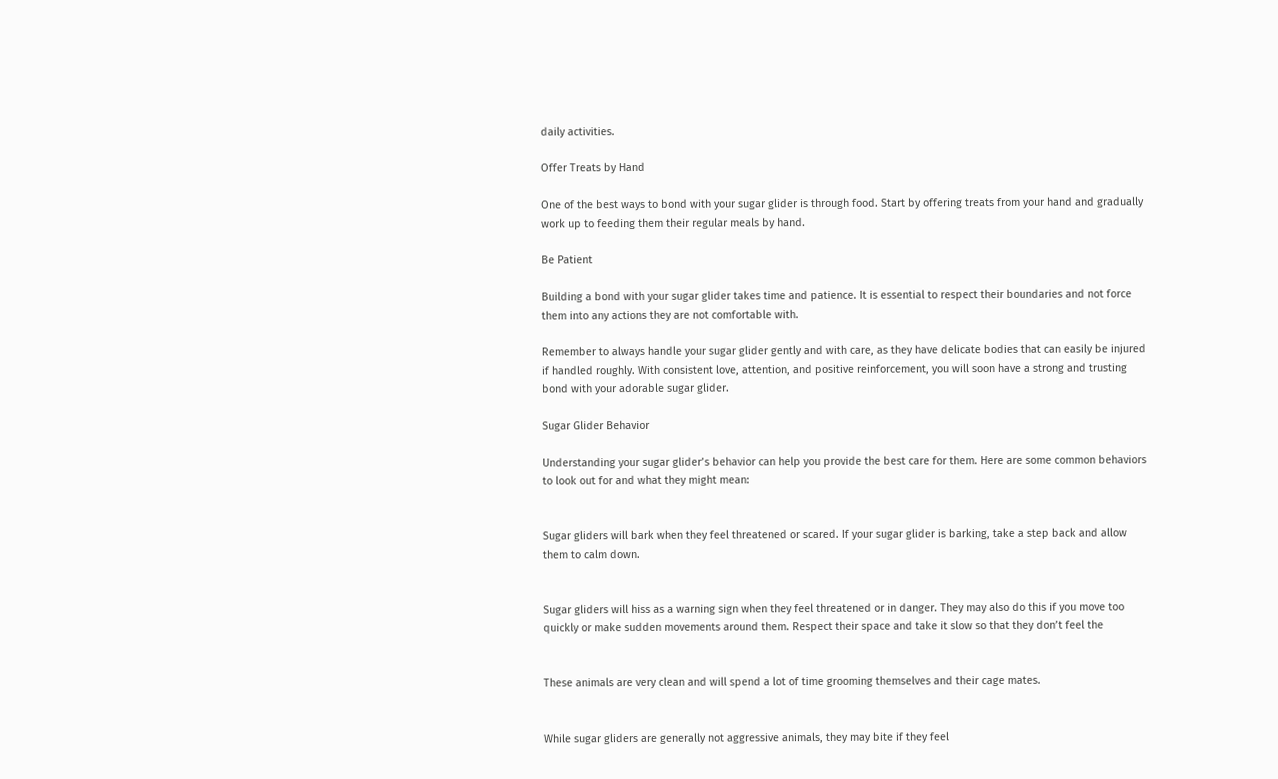daily activities.

Offer Treats by Hand

One of the best ways to bond with your sugar glider is through food. Start by offering treats from your hand and gradually work up to feeding them their regular meals by hand.

Be Patient

Building a bond with your sugar glider takes time and patience. It is essential to respect their boundaries and not force them into any actions they are not comfortable with.

Remember to always handle your sugar glider gently and with care, as they have delicate bodies that can easily be injured if handled roughly. With consistent love, attention, and positive reinforcement, you will soon have a strong and trusting bond with your adorable sugar glider.

Sugar Glider Behavior

Understanding your sugar glider’s behavior can help you provide the best care for them. Here are some common behaviors to look out for and what they might mean:


Sugar gliders will bark when they feel threatened or scared. If your sugar glider is barking, take a step back and allow them to calm down.


Sugar gliders will hiss as a warning sign when they feel threatened or in danger. They may also do this if you move too quickly or make sudden movements around them. Respect their space and take it slow so that they don’t feel the


These animals are very clean and will spend a lot of time grooming themselves and their cage mates.


While sugar gliders are generally not aggressive animals, they may bite if they feel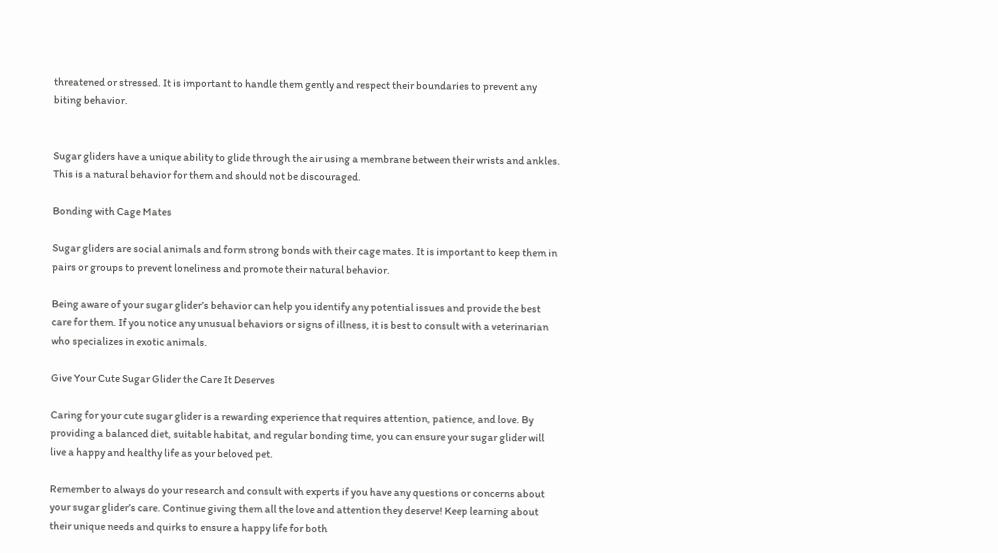threatened or stressed. It is important to handle them gently and respect their boundaries to prevent any biting behavior.


Sugar gliders have a unique ability to glide through the air using a membrane between their wrists and ankles. This is a natural behavior for them and should not be discouraged.

Bonding with Cage Mates

Sugar gliders are social animals and form strong bonds with their cage mates. It is important to keep them in pairs or groups to prevent loneliness and promote their natural behavior.

Being aware of your sugar glider’s behavior can help you identify any potential issues and provide the best care for them. If you notice any unusual behaviors or signs of illness, it is best to consult with a veterinarian who specializes in exotic animals.

Give Your Cute Sugar Glider the Care It Deserves

Caring for your cute sugar glider is a rewarding experience that requires attention, patience, and love. By providing a balanced diet, suitable habitat, and regular bonding time, you can ensure your sugar glider will live a happy and healthy life as your beloved pet.

Remember to always do your research and consult with experts if you have any questions or concerns about your sugar glider’s care. Continue giving them all the love and attention they deserve! Keep learning about their unique needs and quirks to ensure a happy life for both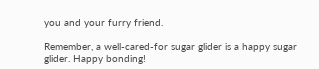you and your furry friend.

Remember, a well-cared-for sugar glider is a happy sugar glider. Happy bonding!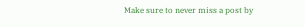Make sure to never miss a post by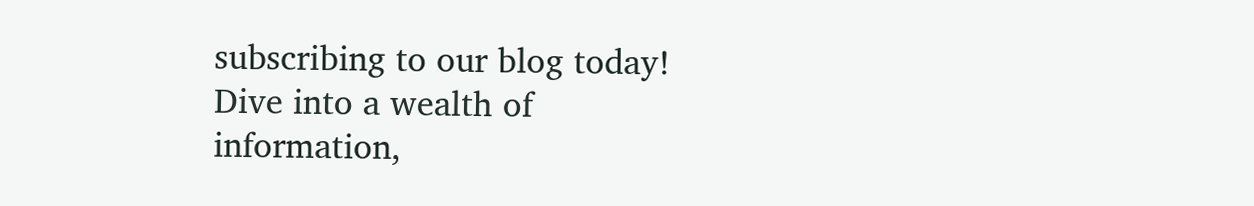subscribing to our blog today! Dive into a wealth of information,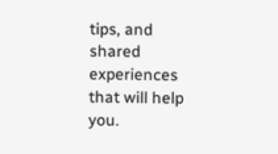tips, and shared experiences that will help you.